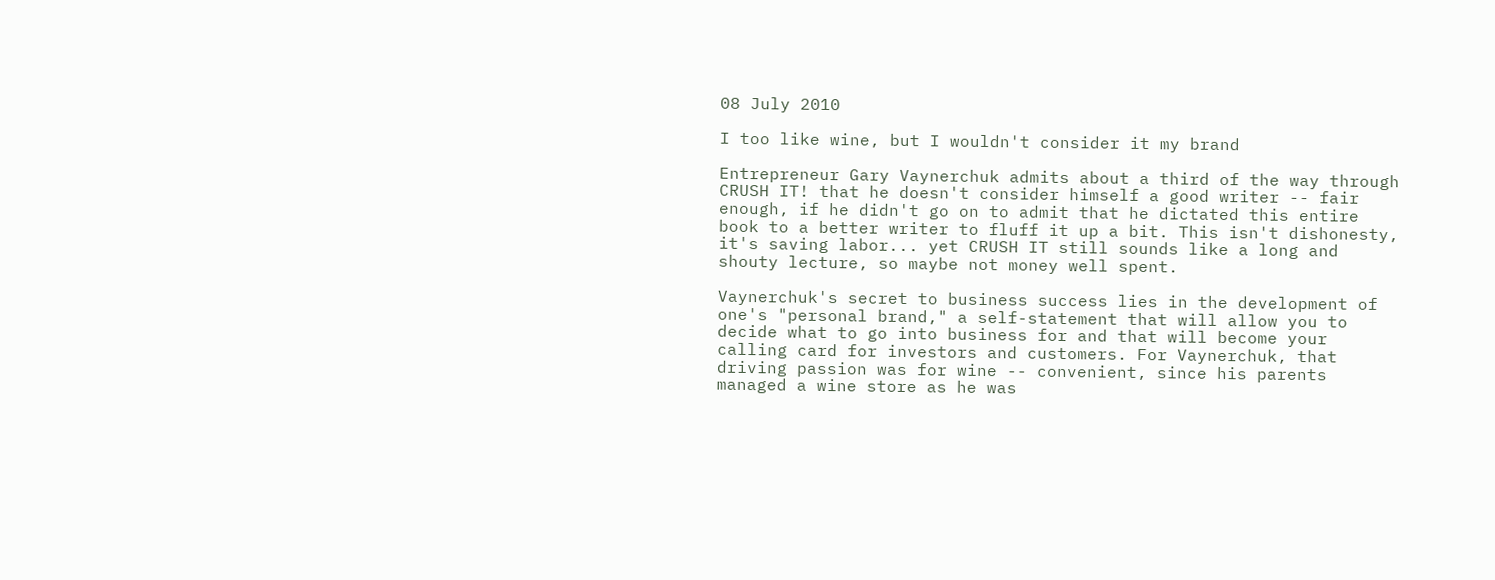08 July 2010

I too like wine, but I wouldn't consider it my brand

Entrepreneur Gary Vaynerchuk admits about a third of the way through CRUSH IT! that he doesn't consider himself a good writer -- fair enough, if he didn't go on to admit that he dictated this entire book to a better writer to fluff it up a bit. This isn't dishonesty, it's saving labor... yet CRUSH IT still sounds like a long and shouty lecture, so maybe not money well spent.

Vaynerchuk's secret to business success lies in the development of one's "personal brand," a self-statement that will allow you to decide what to go into business for and that will become your calling card for investors and customers. For Vaynerchuk, that driving passion was for wine -- convenient, since his parents managed a wine store as he was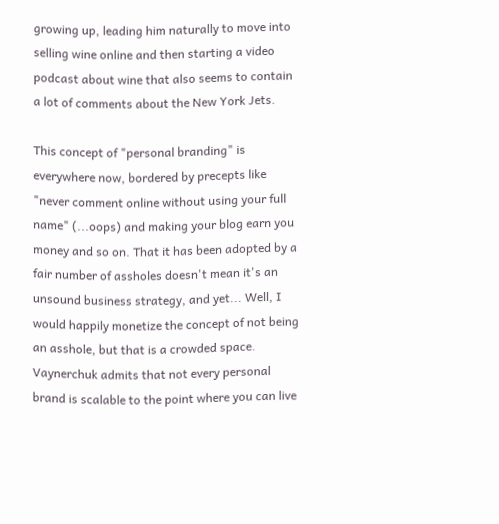growing up, leading him naturally to move into selling wine online and then starting a video podcast about wine that also seems to contain a lot of comments about the New York Jets.

This concept of "personal branding" is everywhere now, bordered by precepts like "never comment online without using your full name" (...oops) and making your blog earn you money and so on. That it has been adopted by a fair number of assholes doesn't mean it's an unsound business strategy, and yet... Well, I would happily monetize the concept of not being an asshole, but that is a crowded space. Vaynerchuk admits that not every personal brand is scalable to the point where you can live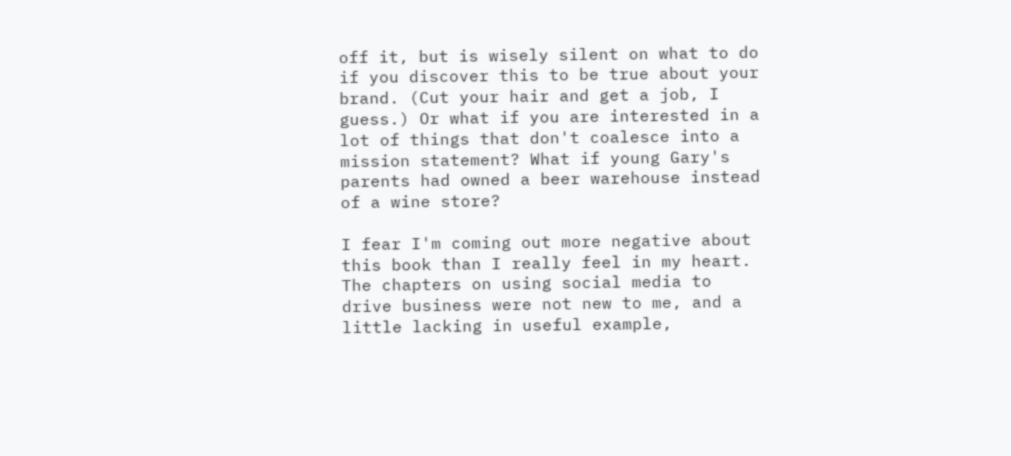off it, but is wisely silent on what to do if you discover this to be true about your brand. (Cut your hair and get a job, I guess.) Or what if you are interested in a lot of things that don't coalesce into a mission statement? What if young Gary's parents had owned a beer warehouse instead of a wine store?

I fear I'm coming out more negative about this book than I really feel in my heart. The chapters on using social media to drive business were not new to me, and a little lacking in useful example,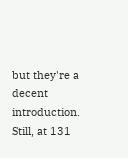but they're a decent introduction. Still, at 131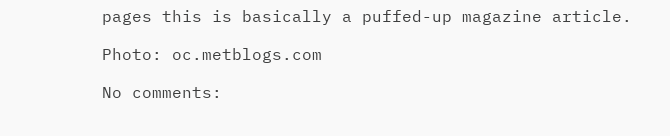pages this is basically a puffed-up magazine article.

Photo: oc.metblogs.com

No comments: